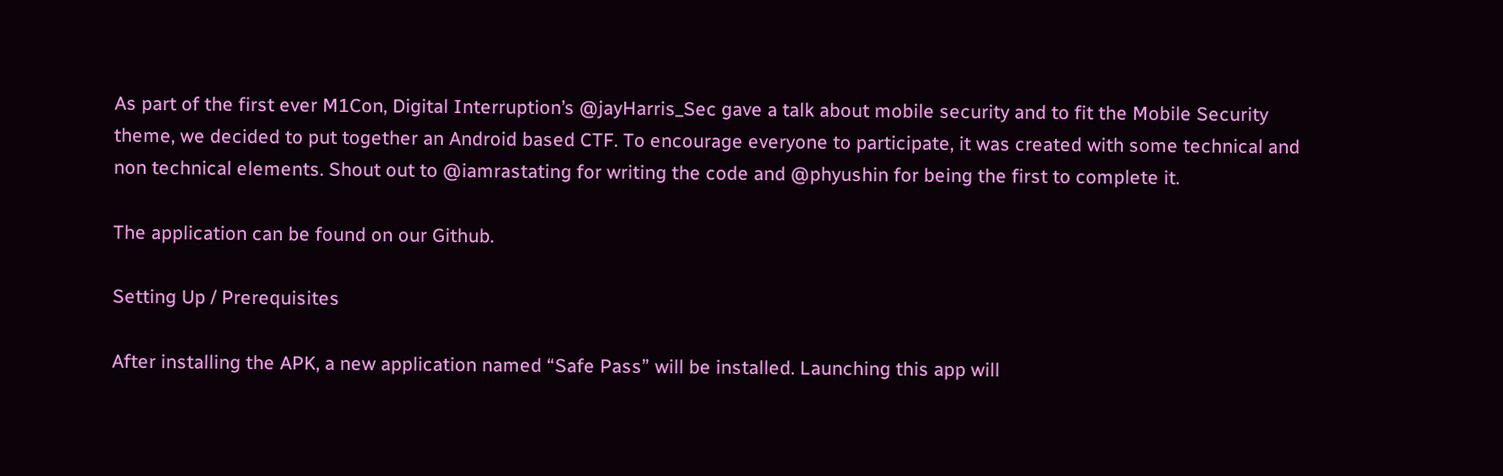As part of the first ever M1Con, Digital Interruption’s @jayHarris_Sec gave a talk about mobile security and to fit the Mobile Security theme, we decided to put together an Android based CTF. To encourage everyone to participate, it was created with some technical and non technical elements. Shout out to @iamrastating for writing the code and @phyushin for being the first to complete it.

The application can be found on our Github.

Setting Up / Prerequisites

After installing the APK, a new application named “Safe Pass” will be installed. Launching this app will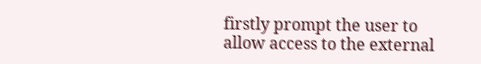firstly prompt the user to allow access to the external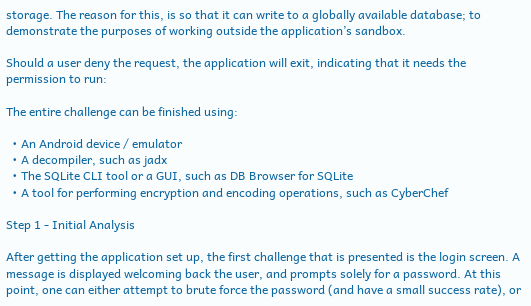storage. The reason for this, is so that it can write to a globally available database; to demonstrate the purposes of working outside the application’s sandbox.

Should a user deny the request, the application will exit, indicating that it needs the permission to run:

The entire challenge can be finished using:

  • An Android device / emulator
  • A decompiler, such as jadx
  • The SQLite CLI tool or a GUI, such as DB Browser for SQLite
  • A tool for performing encryption and encoding operations, such as CyberChef

Step 1 - Initial Analysis

After getting the application set up, the first challenge that is presented is the login screen. A message is displayed welcoming back the user, and prompts solely for a password. At this point, one can either attempt to brute force the password (and have a small success rate), or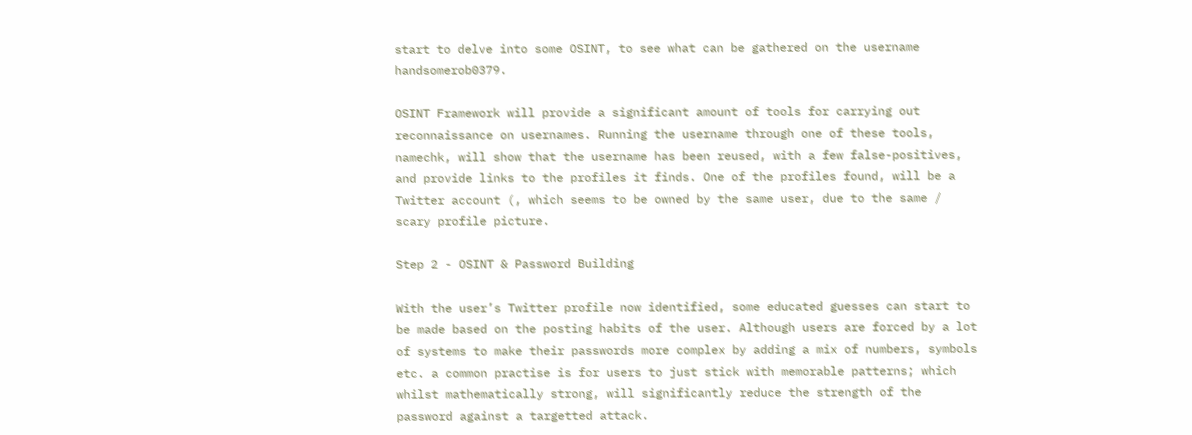start to delve into some OSINT, to see what can be gathered on the username handsomerob0379.

OSINT Framework will provide a significant amount of tools for carrying out reconnaissance on usernames. Running the username through one of these tools, namechk, will show that the username has been reused, with a few false-positives, and provide links to the profiles it finds. One of the profiles found, will be a Twitter account (, which seems to be owned by the same user, due to the same / scary profile picture.

Step 2 - OSINT & Password Building

With the user’s Twitter profile now identified, some educated guesses can start to be made based on the posting habits of the user. Although users are forced by a lot of systems to make their passwords more complex by adding a mix of numbers, symbols etc. a common practise is for users to just stick with memorable patterns; which whilst mathematically strong, will significantly reduce the strength of the password against a targetted attack.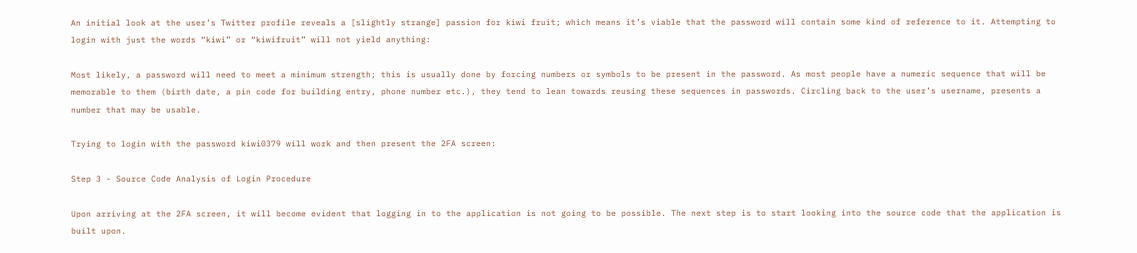An initial look at the user’s Twitter profile reveals a [slightly strange] passion for kiwi fruit; which means it’s viable that the password will contain some kind of reference to it. Attempting to login with just the words “kiwi” or “kiwifruit” will not yield anything:

Most likely, a password will need to meet a minimum strength; this is usually done by forcing numbers or symbols to be present in the password. As most people have a numeric sequence that will be memorable to them (birth date, a pin code for building entry, phone number etc.), they tend to lean towards reusing these sequences in passwords. Circling back to the user’s username, presents a number that may be usable.

Trying to login with the password kiwi0379 will work and then present the 2FA screen:

Step 3 - Source Code Analysis of Login Procedure

Upon arriving at the 2FA screen, it will become evident that logging in to the application is not going to be possible. The next step is to start looking into the source code that the application is built upon.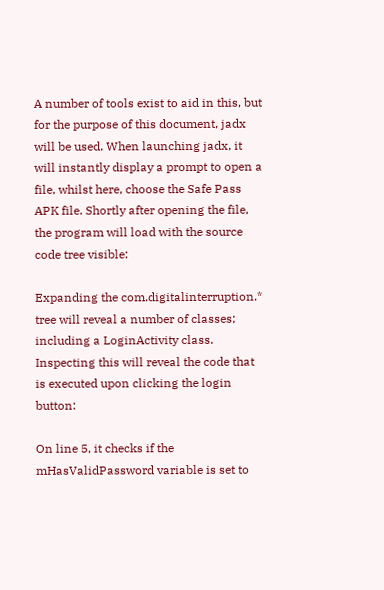A number of tools exist to aid in this, but for the purpose of this document, jadx will be used. When launching jadx, it will instantly display a prompt to open a file, whilst here, choose the Safe Pass APK file. Shortly after opening the file, the program will load with the source code tree visible:

Expanding the com.digitalinterruption.* tree will reveal a number of classes; including a LoginActivity class. Inspecting this will reveal the code that is executed upon clicking the login button:

On line 5, it checks if the mHasValidPassword variable is set to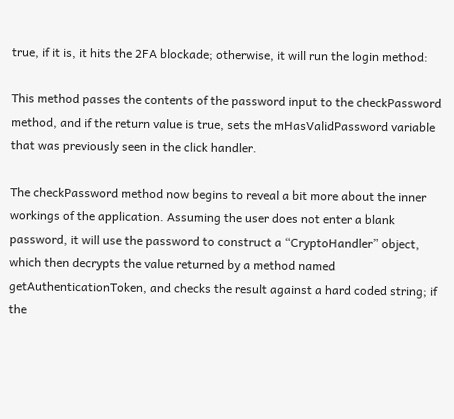true, if it is, it hits the 2FA blockade; otherwise, it will run the login method:

This method passes the contents of the password input to the checkPassword method, and if the return value is true, sets the mHasValidPassword variable that was previously seen in the click handler.

The checkPassword method now begins to reveal a bit more about the inner workings of the application. Assuming the user does not enter a blank password, it will use the password to construct a “CryptoHandler” object, which then decrypts the value returned by a method named getAuthenticationToken, and checks the result against a hard coded string; if the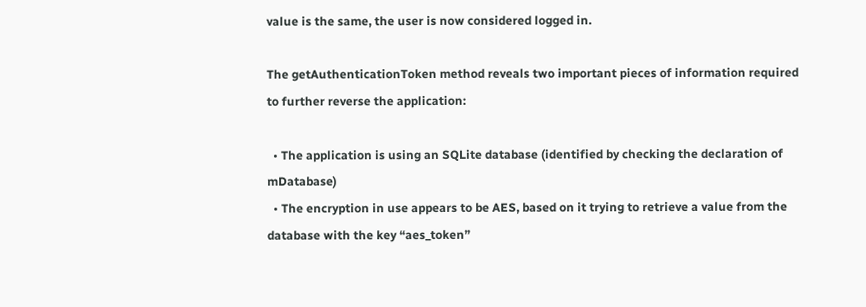value is the same, the user is now considered logged in.

The getAuthenticationToken method reveals two important pieces of information required to further reverse the application:

  • The application is using an SQLite database (identified by checking the declaration of mDatabase)
  • The encryption in use appears to be AES, based on it trying to retrieve a value from the database with the key “aes_token”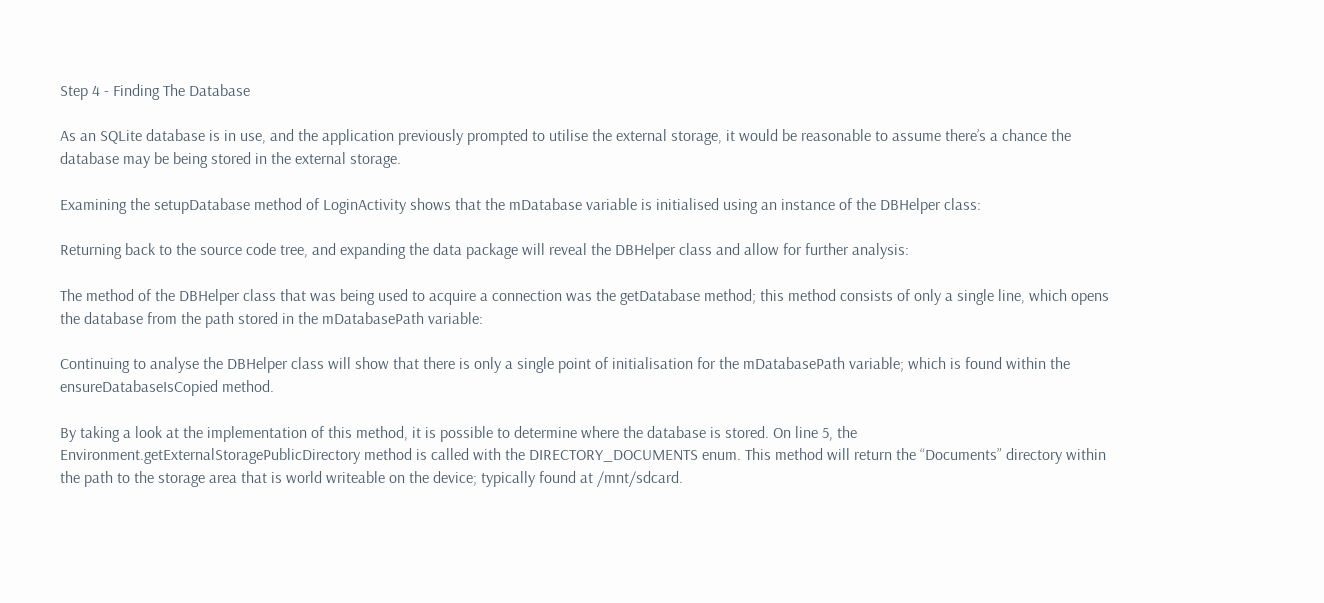Step 4 - Finding The Database

As an SQLite database is in use, and the application previously prompted to utilise the external storage, it would be reasonable to assume there’s a chance the database may be being stored in the external storage.

Examining the setupDatabase method of LoginActivity shows that the mDatabase variable is initialised using an instance of the DBHelper class:

Returning back to the source code tree, and expanding the data package will reveal the DBHelper class and allow for further analysis:

The method of the DBHelper class that was being used to acquire a connection was the getDatabase method; this method consists of only a single line, which opens the database from the path stored in the mDatabasePath variable:

Continuing to analyse the DBHelper class will show that there is only a single point of initialisation for the mDatabasePath variable; which is found within the ensureDatabaseIsCopied method.

By taking a look at the implementation of this method, it is possible to determine where the database is stored. On line 5, the Environment.getExternalStoragePublicDirectory method is called with the DIRECTORY_DOCUMENTS enum. This method will return the “Documents” directory within the path to the storage area that is world writeable on the device; typically found at /mnt/sdcard.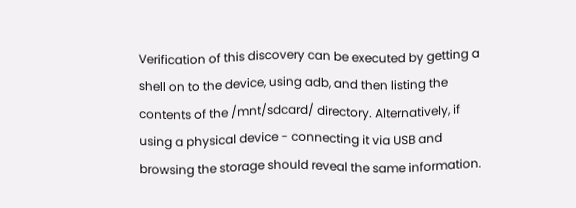Verification of this discovery can be executed by getting a shell on to the device, using adb, and then listing the contents of the /mnt/sdcard/ directory. Alternatively, if using a physical device - connecting it via USB and browsing the storage should reveal the same information.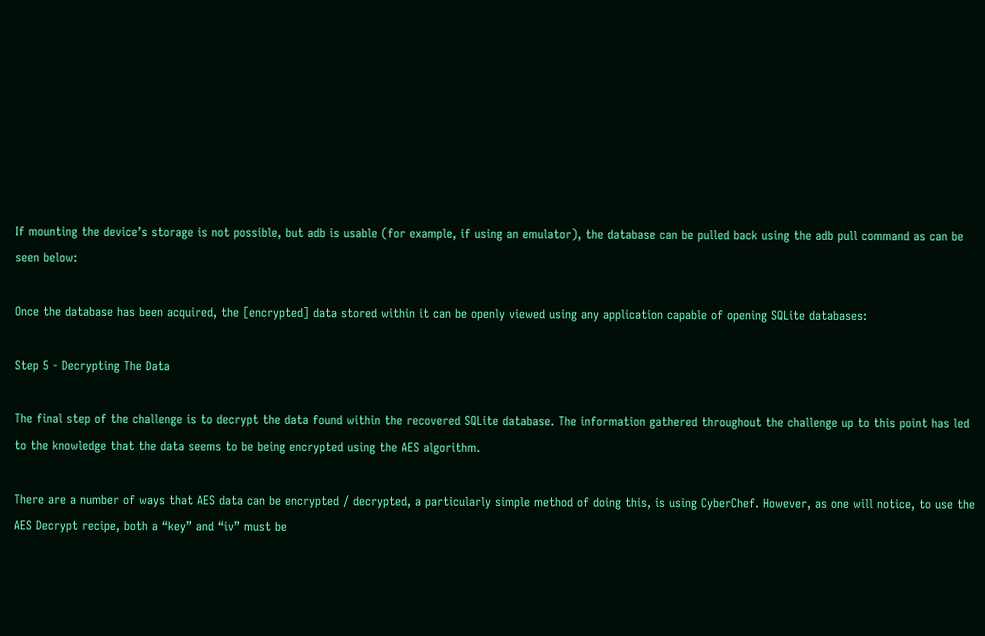If mounting the device’s storage is not possible, but adb is usable (for example, if using an emulator), the database can be pulled back using the adb pull command as can be seen below:

Once the database has been acquired, the [encrypted] data stored within it can be openly viewed using any application capable of opening SQLite databases:

Step 5 - Decrypting The Data

The final step of the challenge is to decrypt the data found within the recovered SQLite database. The information gathered throughout the challenge up to this point has led to the knowledge that the data seems to be being encrypted using the AES algorithm.

There are a number of ways that AES data can be encrypted / decrypted, a particularly simple method of doing this, is using CyberChef. However, as one will notice, to use the AES Decrypt recipe, both a “key” and “iv” must be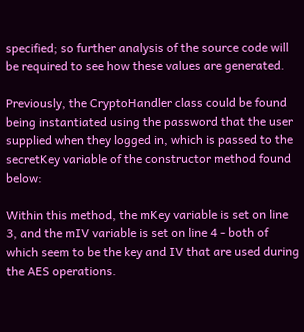specified; so further analysis of the source code will be required to see how these values are generated.

Previously, the CryptoHandler class could be found being instantiated using the password that the user supplied when they logged in, which is passed to the secretKey variable of the constructor method found below:

Within this method, the mKey variable is set on line 3, and the mIV variable is set on line 4 - both of which seem to be the key and IV that are used during the AES operations.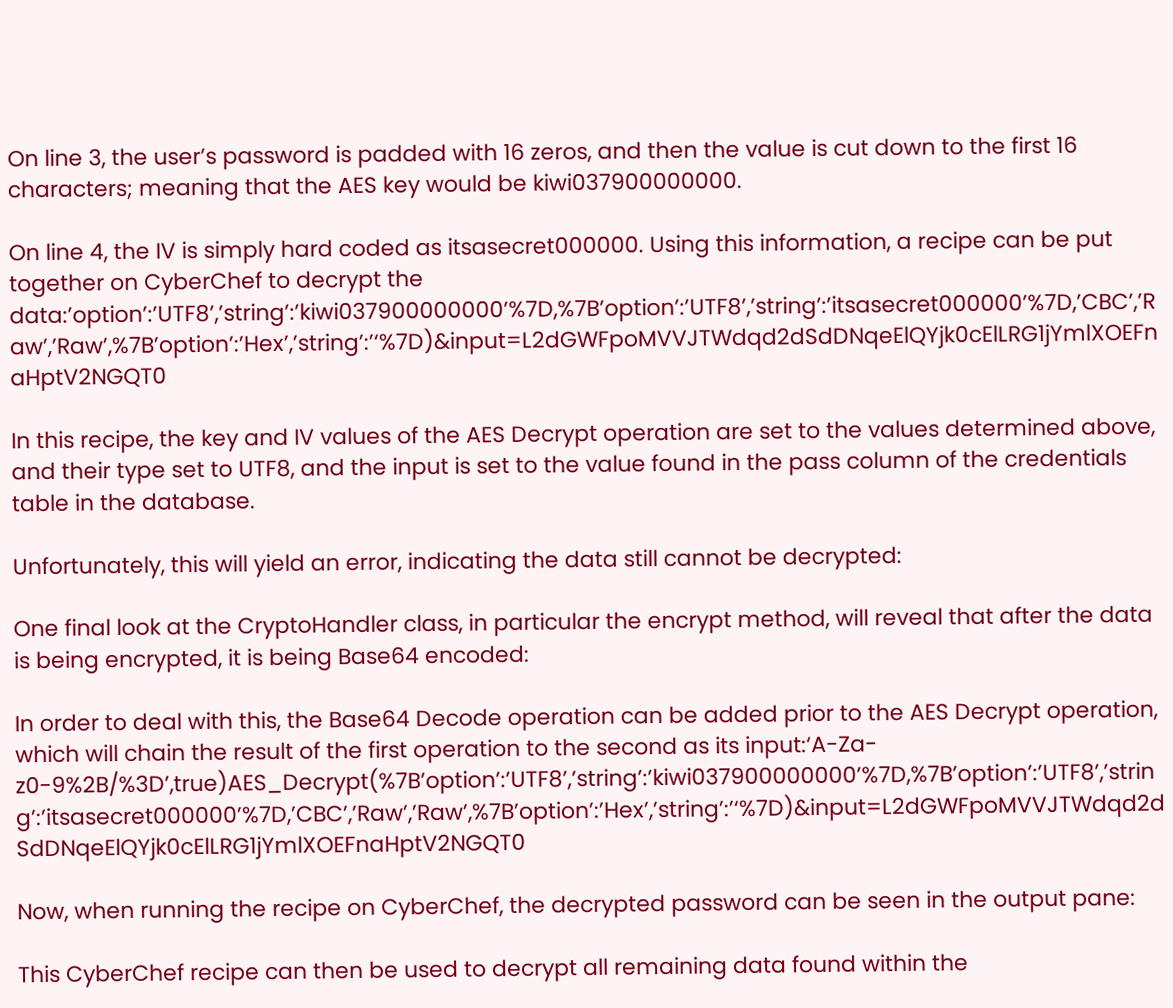On line 3, the user’s password is padded with 16 zeros, and then the value is cut down to the first 16 characters; meaning that the AES key would be kiwi037900000000.

On line 4, the IV is simply hard coded as itsasecret000000. Using this information, a recipe can be put together on CyberChef to decrypt the data:’option’:’UTF8’,’string’:’kiwi037900000000’%7D,%7B’option’:’UTF8’,’string’:’itsasecret000000’%7D,’CBC’,’Raw’,’Raw’,%7B’option’:’Hex’,’string’:’‘%7D)&input=L2dGWFpoMVVJTWdqd2dSdDNqeElQYjk0cElLRG1jYmlXOEFnaHptV2NGQT0

In this recipe, the key and IV values of the AES Decrypt operation are set to the values determined above, and their type set to UTF8, and the input is set to the value found in the pass column of the credentials table in the database.

Unfortunately, this will yield an error, indicating the data still cannot be decrypted:

One final look at the CryptoHandler class, in particular the encrypt method, will reveal that after the data is being encrypted, it is being Base64 encoded:

In order to deal with this, the Base64 Decode operation can be added prior to the AES Decrypt operation, which will chain the result of the first operation to the second as its input:‘A-Za-z0-9%2B/%3D’,true)AES_Decrypt(%7B’option’:’UTF8’,’string’:’kiwi037900000000’%7D,%7B’option’:’UTF8’,’string’:’itsasecret000000’%7D,’CBC’,’Raw’,’Raw’,%7B’option’:’Hex’,’string’:’‘%7D)&input=L2dGWFpoMVVJTWdqd2dSdDNqeElQYjk0cElLRG1jYmlXOEFnaHptV2NGQT0

Now, when running the recipe on CyberChef, the decrypted password can be seen in the output pane:

This CyberChef recipe can then be used to decrypt all remaining data found within the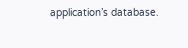application’s database.